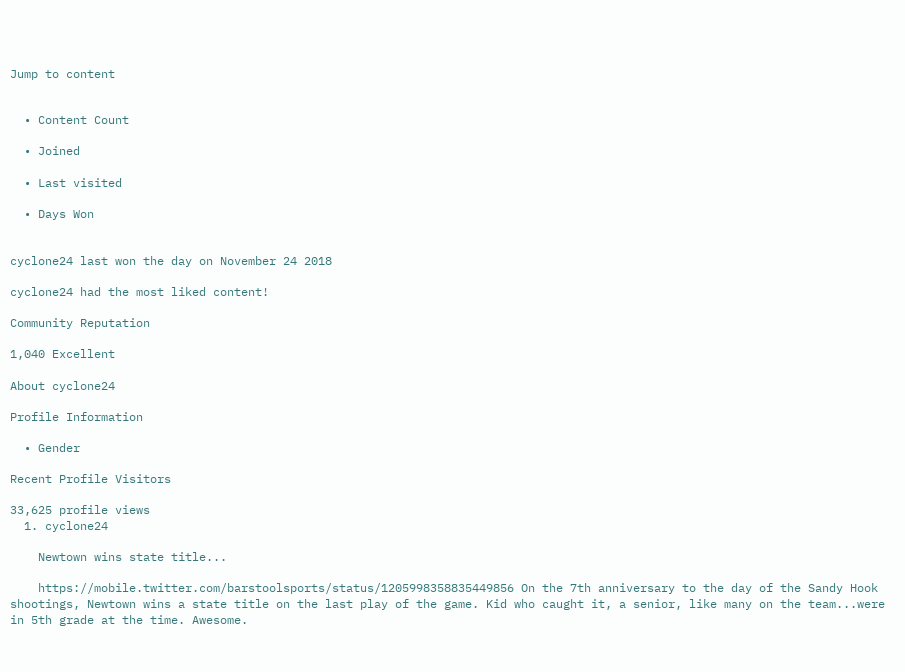Jump to content


  • Content Count

  • Joined

  • Last visited

  • Days Won


cyclone24 last won the day on November 24 2018

cyclone24 had the most liked content!

Community Reputation

1,040 Excellent

About cyclone24

Profile Information

  • Gender

Recent Profile Visitors

33,625 profile views
  1. cyclone24

    Newtown wins state title...

    https://mobile.twitter.com/barstoolsports/status/1205998358835449856 On the 7th anniversary to the day of the Sandy Hook shootings, Newtown wins a state title on the last play of the game. Kid who caught it, a senior, like many on the team...were in 5th grade at the time. Awesome.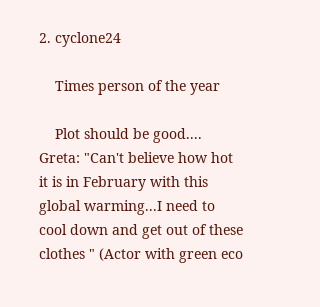2. cyclone24

    Times person of the year

    Plot should be good.... Greta: "Can't believe how hot it is in February with this global warming...I need to cool down and get out of these clothes " (Actor with green eco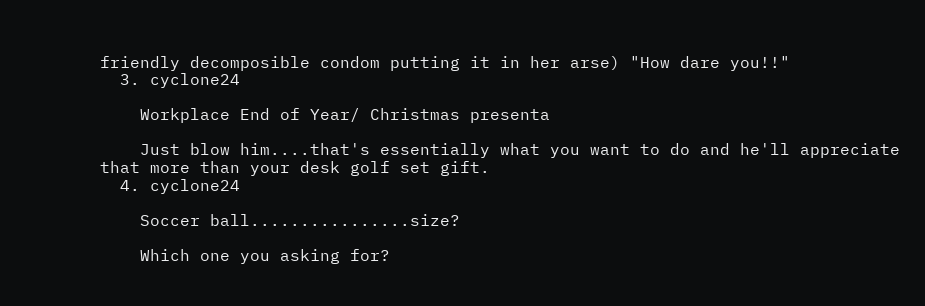friendly decomposible condom putting it in her arse) "How dare you!!"
  3. cyclone24

    Workplace End of Year/ Christmas presenta

    Just blow him....that's essentially what you want to do and he'll appreciate that more than your desk golf set gift.
  4. cyclone24

    Soccer ball................size?

    Which one you asking for?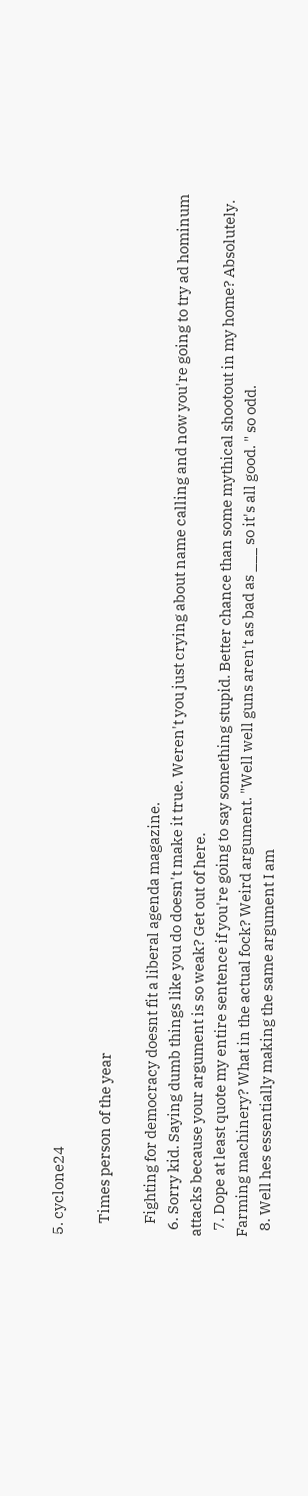5. cyclone24

    Times person of the year

    Fighting for democracy doesnt fit a liberal agenda magazine.
  6. Sorry kid. Saying dumb things like you do doesn't make it true. Weren't you just crying about name calling and now you're going to try ad hominum attacks because your argument is so weak? Get out of here.
  7. Dope at least quote my entire sentence if you're going to say something stupid. Better chance than some mythical shootout in my home? Absolutely. Farming machinery? What in the actual fock? Weird argument. "Well well guns aren't as bad as ___ so it's all good. " so odd.
  8. Well hes essentially making the same argument I am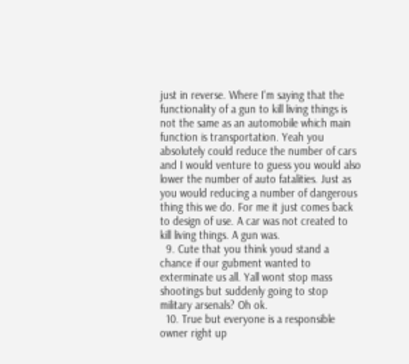just in reverse. Where I'm saying that the functionality of a gun to kill living things is not the same as an automobile which main function is transportation. Yeah you absolutely could reduce the number of cars and I would venture to guess you would also lower the number of auto fatalities. Just as you would reducing a number of dangerous thing this we do. For me it just comes back to design of use. A car was not created to kill living things. A gun was.
  9. Cute that you think youd stand a chance if our gubment wanted to exterminate us all. Yall wont stop mass shootings but suddenly going to stop military arsenals? Oh ok.
  10. True but everyone is a responsible owner right up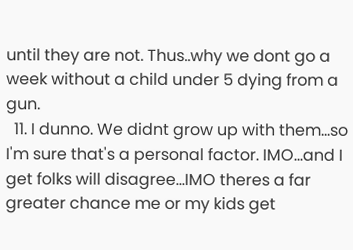until they are not. Thus..why we dont go a week without a child under 5 dying from a gun.
  11. I dunno. We didnt grow up with them...so I'm sure that's a personal factor. IMO...and I get folks will disagree...IMO theres a far greater chance me or my kids get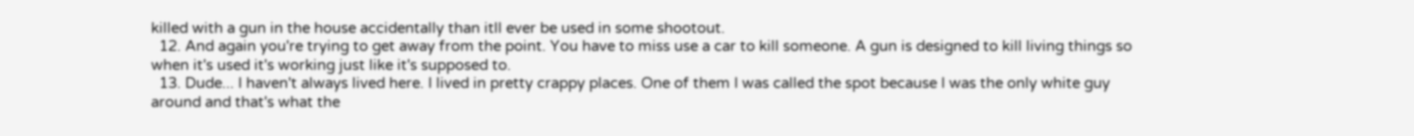killed with a gun in the house accidentally than itll ever be used in some shootout.
  12. And again you're trying to get away from the point. You have to miss use a car to kill someone. A gun is designed to kill living things so when it's used it's working just like it's supposed to.
  13. Dude... I haven't always lived here. I lived in pretty crappy places. One of them I was called the spot because I was the only white guy around and that's what the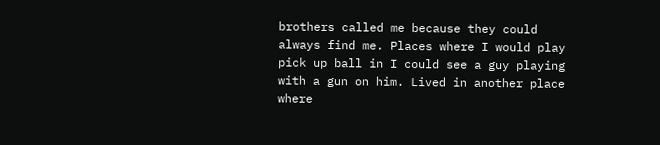brothers called me because they could always find me. Places where I would play pick up ball in I could see a guy playing with a gun on him. Lived in another place where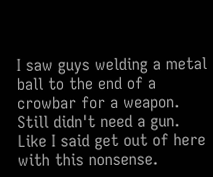I saw guys welding a metal ball to the end of a crowbar for a weapon. Still didn't need a gun. Like I said get out of here with this nonsense.